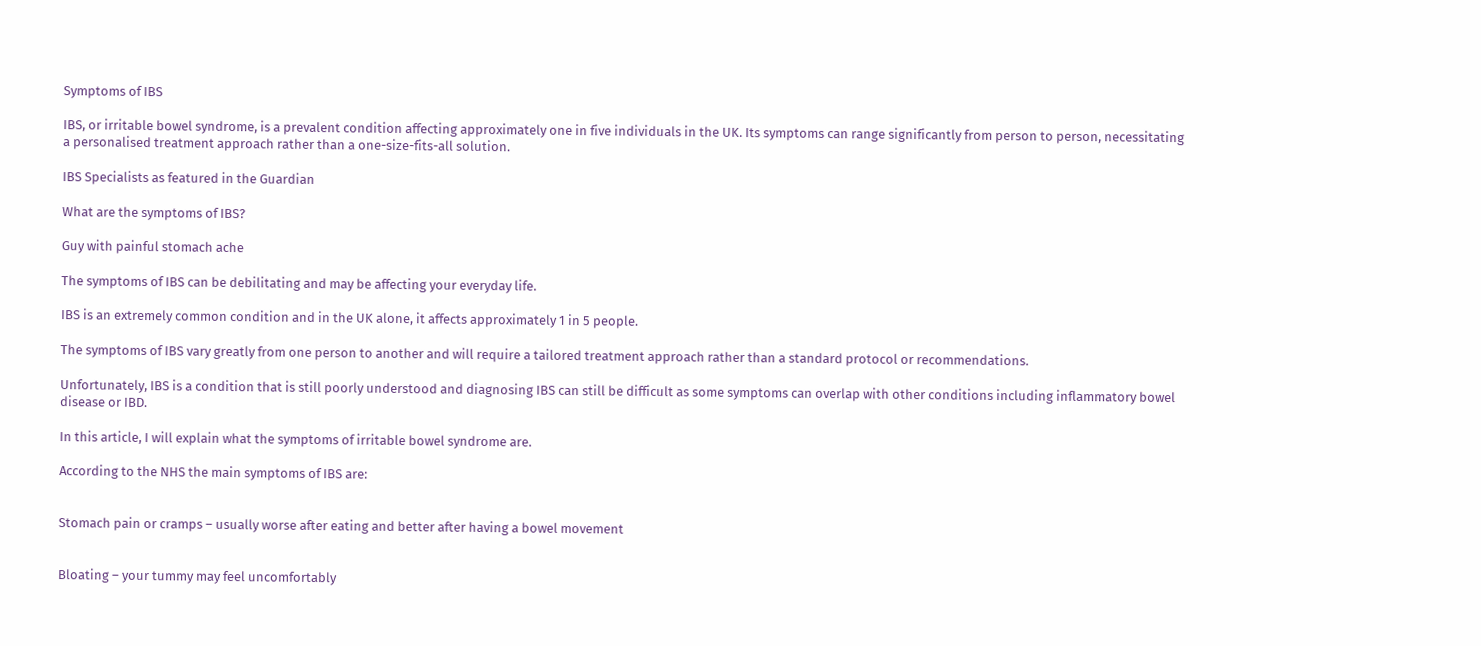Symptoms of IBS

IBS, or irritable bowel syndrome, is a prevalent condition affecting approximately one in five individuals in the UK. Its symptoms can range significantly from person to person, necessitating a personalised treatment approach rather than a one-size-fits-all solution.

IBS Specialists as featured in the Guardian

What are the symptoms of IBS?

Guy with painful stomach ache

The symptoms of IBS can be debilitating and may be affecting your everyday life.

IBS is an extremely common condition and in the UK alone, it affects approximately 1 in 5 people.

The symptoms of IBS vary greatly from one person to another and will require a tailored treatment approach rather than a standard protocol or recommendations.

Unfortunately, IBS is a condition that is still poorly understood and diagnosing IBS can still be difficult as some symptoms can overlap with other conditions including inflammatory bowel disease or IBD.

In this article, I will explain what the symptoms of irritable bowel syndrome are.

According to the NHS the main symptoms of IBS are:


Stomach pain or cramps – usually worse after eating and better after having a bowel movement


Bloating – your tummy may feel uncomfortably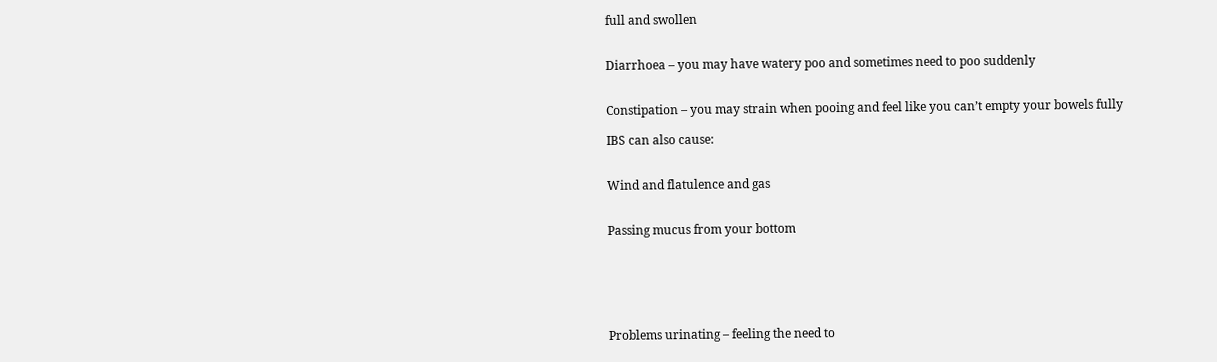full and swollen


Diarrhoea – you may have watery poo and sometimes need to poo suddenly


Constipation – you may strain when pooing and feel like you can’t empty your bowels fully

IBS can also cause:


Wind and flatulence and gas


Passing mucus from your bottom






Problems urinating – feeling the need to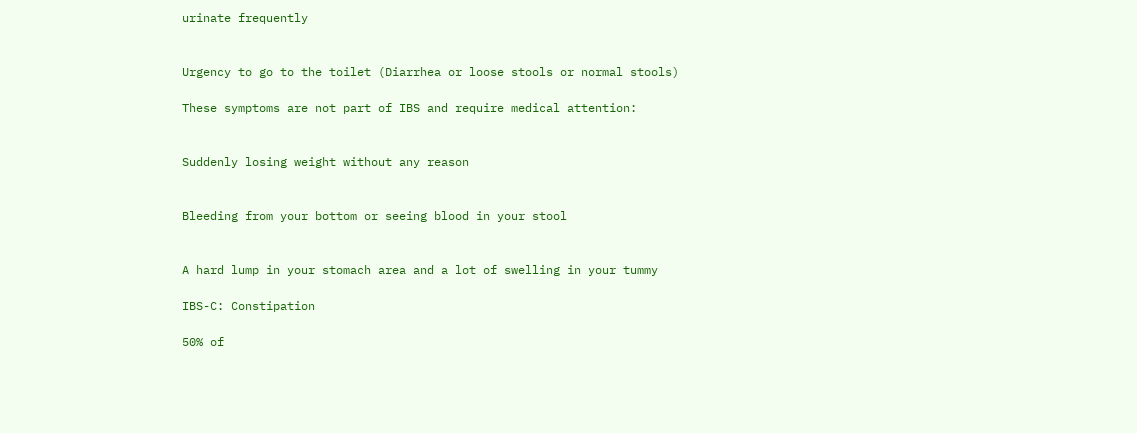urinate frequently


Urgency to go to the toilet (Diarrhea or loose stools or normal stools)

These symptoms are not part of IBS and require medical attention:


Suddenly losing weight without any reason


Bleeding from your bottom or seeing blood in your stool


A hard lump in your stomach area and a lot of swelling in your tummy

IBS-C: Constipation

50% of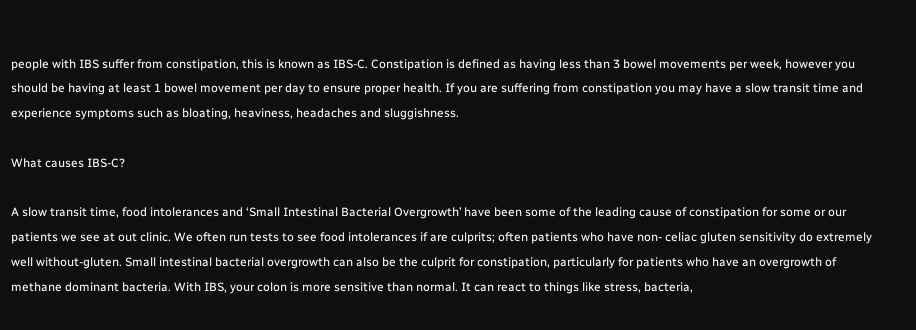people with IBS suffer from constipation, this is known as IBS-C. Constipation is defined as having less than 3 bowel movements per week, however you should be having at least 1 bowel movement per day to ensure proper health. If you are suffering from constipation you may have a slow transit time and experience symptoms such as bloating, heaviness, headaches and sluggishness.

What causes IBS-C?

A slow transit time, food intolerances and ‘Small Intestinal Bacterial Overgrowth’ have been some of the leading cause of constipation for some or our patients we see at out clinic. We often run tests to see food intolerances if are culprits; often patients who have non- celiac gluten sensitivity do extremely well without-gluten. Small intestinal bacterial overgrowth can also be the culprit for constipation, particularly for patients who have an overgrowth of methane dominant bacteria. With IBS, your colon is more sensitive than normal. It can react to things like stress, bacteria,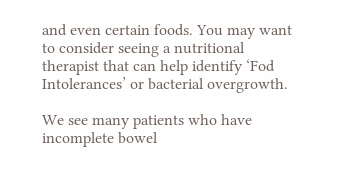and even certain foods. You may want to consider seeing a nutritional therapist that can help identify ‘Fod Intolerances’ or bacterial overgrowth.

We see many patients who have incomplete bowel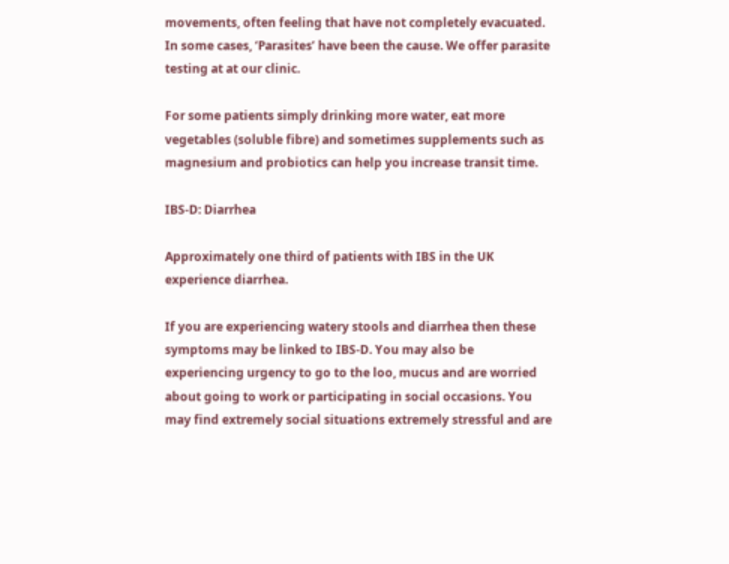movements, often feeling that have not completely evacuated. In some cases, ‘Parasites’ have been the cause. We offer parasite testing at at our clinic.

For some patients simply drinking more water, eat more vegetables (soluble fibre) and sometimes supplements such as magnesium and probiotics can help you increase transit time.

IBS-D: Diarrhea

Approximately one third of patients with IBS in the UK experience diarrhea.

If you are experiencing watery stools and diarrhea then these symptoms may be linked to IBS-D. You may also be experiencing urgency to go to the loo, mucus and are worried about going to work or participating in social occasions. You may find extremely social situations extremely stressful and are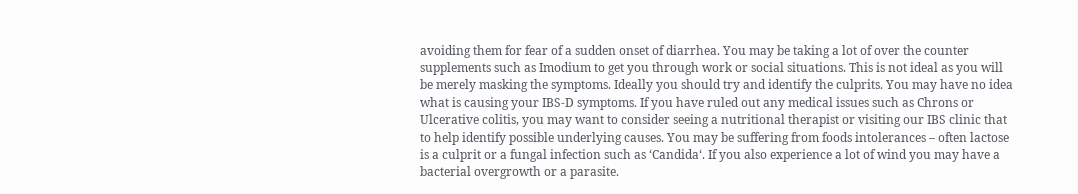avoiding them for fear of a sudden onset of diarrhea. You may be taking a lot of over the counter supplements such as Imodium to get you through work or social situations. This is not ideal as you will be merely masking the symptoms. Ideally you should try and identify the culprits. You may have no idea what is causing your IBS-D symptoms. If you have ruled out any medical issues such as Chrons or Ulcerative colitis, you may want to consider seeing a nutritional therapist or visiting our IBS clinic that to help identify possible underlying causes. You may be suffering from foods intolerances – often lactose is a culprit or a fungal infection such as ‘Candida‘. If you also experience a lot of wind you may have a bacterial overgrowth or a parasite.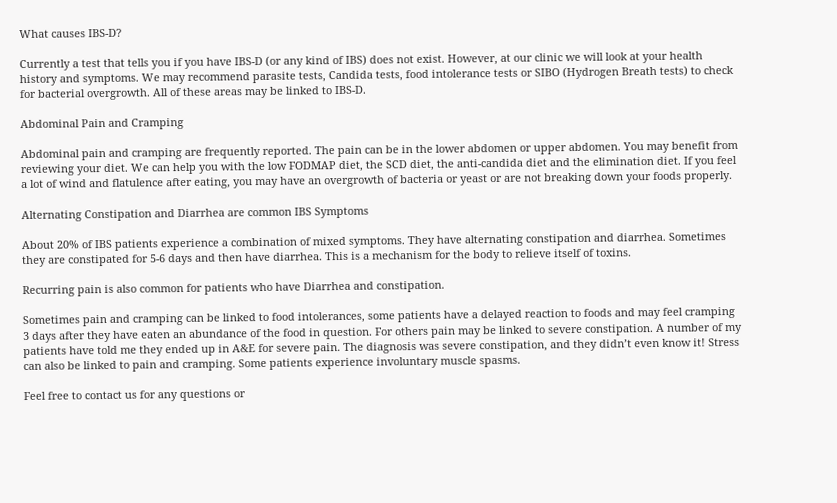What causes IBS-D?

Currently a test that tells you if you have IBS-D (or any kind of IBS) does not exist. However, at our clinic we will look at your health history and symptoms. We may recommend parasite tests, Candida tests, food intolerance tests or SIBO (Hydrogen Breath tests) to check for bacterial overgrowth. All of these areas may be linked to IBS-D.

Abdominal Pain and Cramping

Abdominal pain and cramping are frequently reported. The pain can be in the lower abdomen or upper abdomen. You may benefit from reviewing your diet. We can help you with the low FODMAP diet, the SCD diet, the anti-candida diet and the elimination diet. If you feel a lot of wind and flatulence after eating, you may have an overgrowth of bacteria or yeast or are not breaking down your foods properly.

Alternating Constipation and Diarrhea are common IBS Symptoms

About 20% of IBS patients experience a combination of mixed symptoms. They have alternating constipation and diarrhea. Sometimes they are constipated for 5-6 days and then have diarrhea. This is a mechanism for the body to relieve itself of toxins.

Recurring pain is also common for patients who have Diarrhea and constipation.

Sometimes pain and cramping can be linked to food intolerances, some patients have a delayed reaction to foods and may feel cramping 3 days after they have eaten an abundance of the food in question. For others pain may be linked to severe constipation. A number of my patients have told me they ended up in A&E for severe pain. The diagnosis was severe constipation, and they didn’t even know it! Stress can also be linked to pain and cramping. Some patients experience involuntary muscle spasms.

Feel free to contact us for any questions or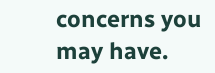concerns you may have.